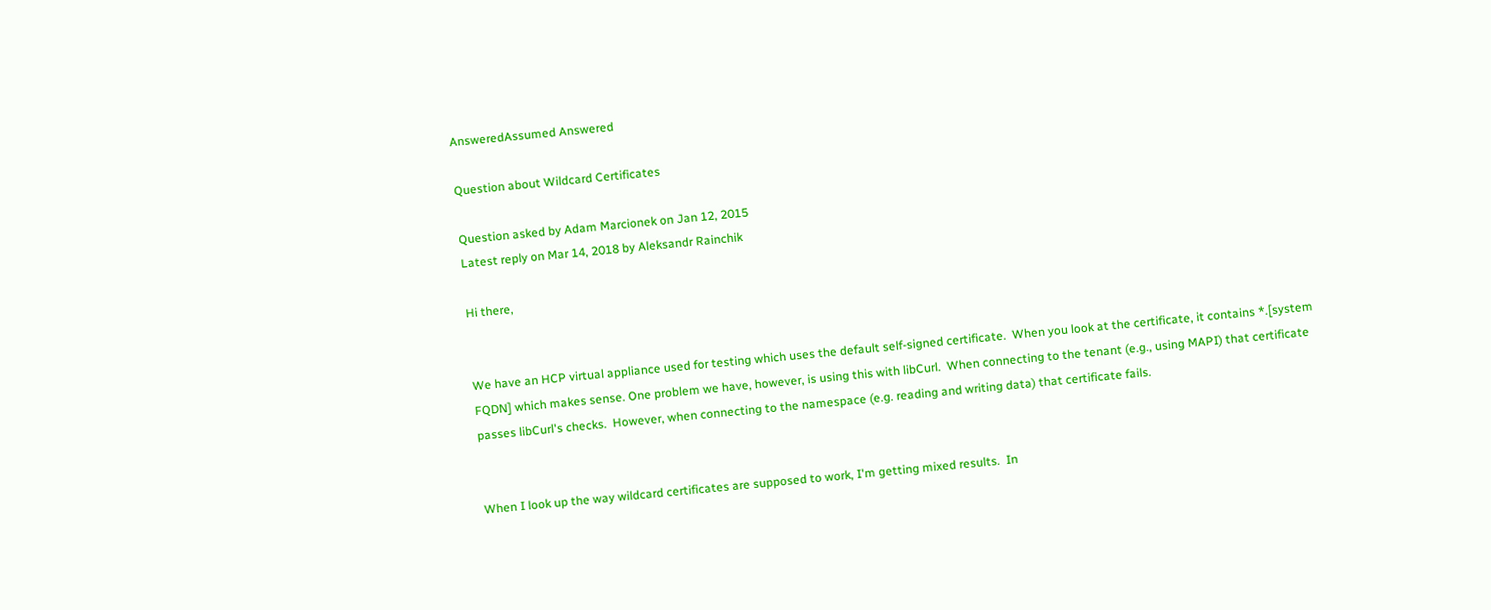AnsweredAssumed Answered

Question about Wildcard Certificates

Question asked by Adam Marcionek on Jan 12, 2015
Latest reply on Mar 14, 2018 by Aleksandr Rainchik

Hi there,


We have an HCP virtual appliance used for testing which uses the default self-signed certificate.  When you look at the certificate, it contains *.[system FQDN] which makes sense. One problem we have, however, is using this with libCurl.  When connecting to the tenant (e.g., using MAPI) that certificate passes libCurl's checks.  However, when connecting to the namespace (e.g. reading and writing data) that certificate fails.


When I look up the way wildcard certificates are supposed to work, I'm getting mixed results.  In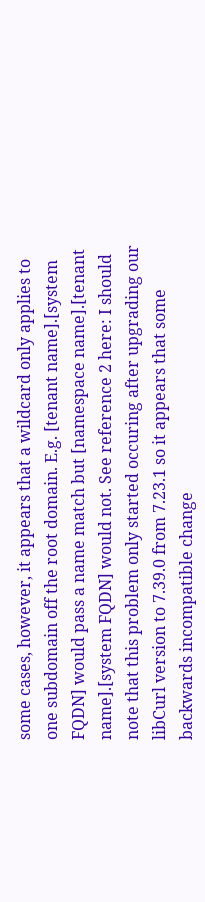some cases, however, it appears that a wildcard only applies to one subdomain off the root domain. E.g. [tenant name].[system FQDN] would pass a name match but [namespace name].[tenant name].[system FQDN] would not. See reference 2 here: I should note that this problem only started occuring after upgrading our libCurl version to 7.39.0 from 7.23.1 so it appears that some backwards incompatible change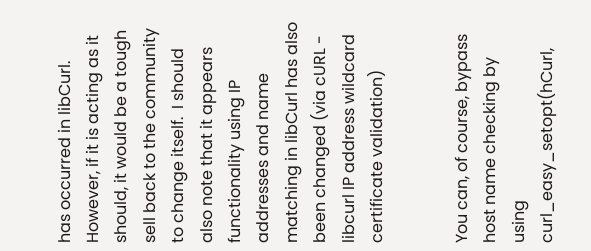has occurred in libCurl. However, if it is acting as it should, it would be a tough sell back to the community to change itself.  I should also note that it appears functionality using IP addresses and name matching in libCurl has also been changed (via cURL - libcurl IP address wildcard certificate validation)


You can, of course, bypass host name checking by using curl_easy_setopt(hCurl,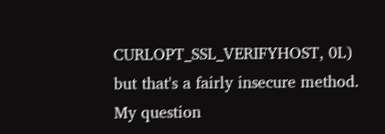CURLOPT_SSL_VERIFYHOST, 0L) but that's a fairly insecure method. My question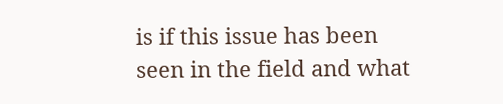is if this issue has been seen in the field and what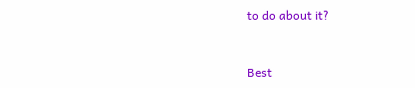to do about it?


Best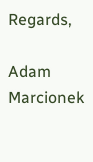Regards,

Adam Marcionek